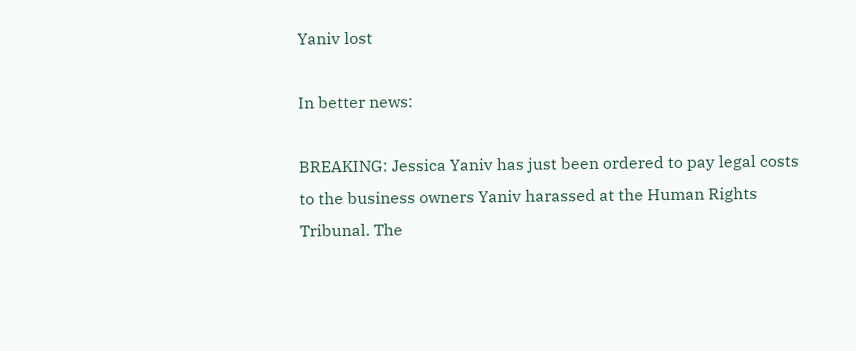Yaniv lost

In better news:

BREAKING: Jessica Yaniv has just been ordered to pay legal costs to the business owners Yaniv harassed at the Human Rights Tribunal. The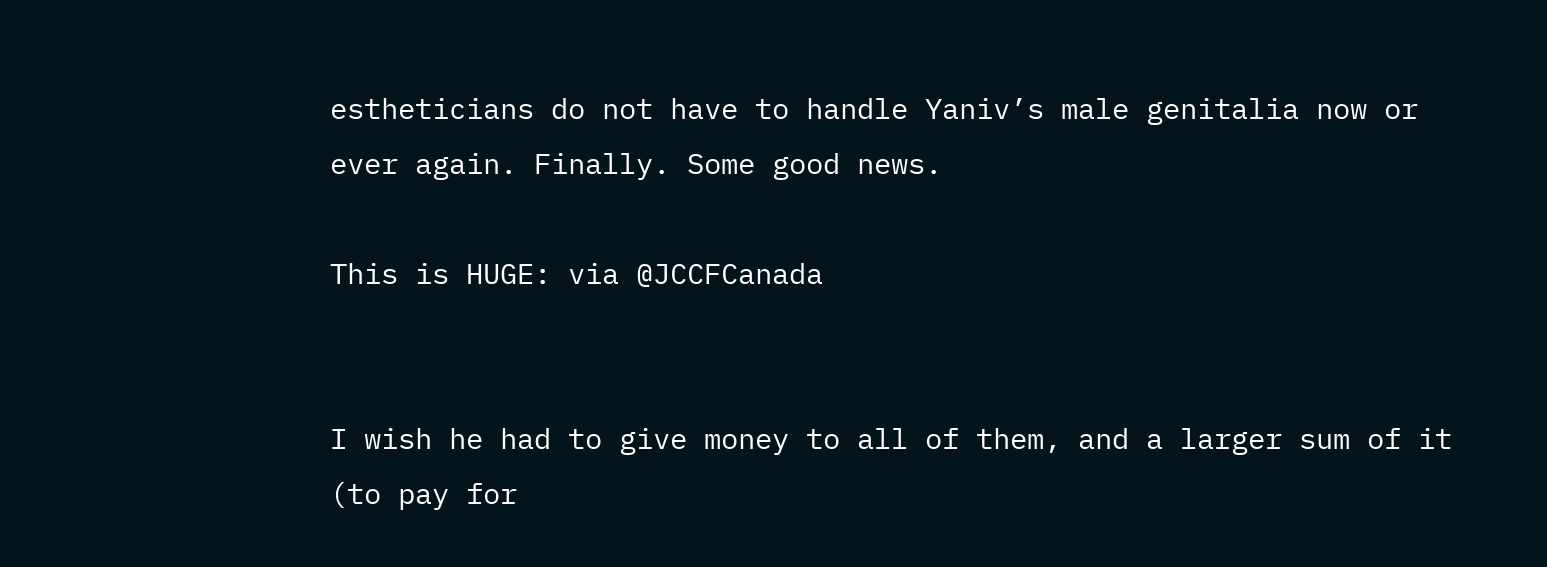estheticians do not have to handle Yaniv’s male genitalia now or ever again. Finally. Some good news.

This is HUGE: via @JCCFCanada


I wish he had to give money to all of them, and a larger sum of it (to pay for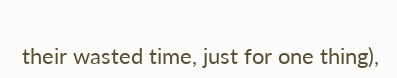their wasted time, just for one thing),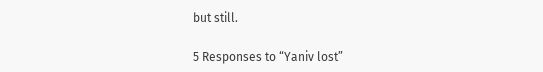but still.

5 Responses to “Yaniv lost”